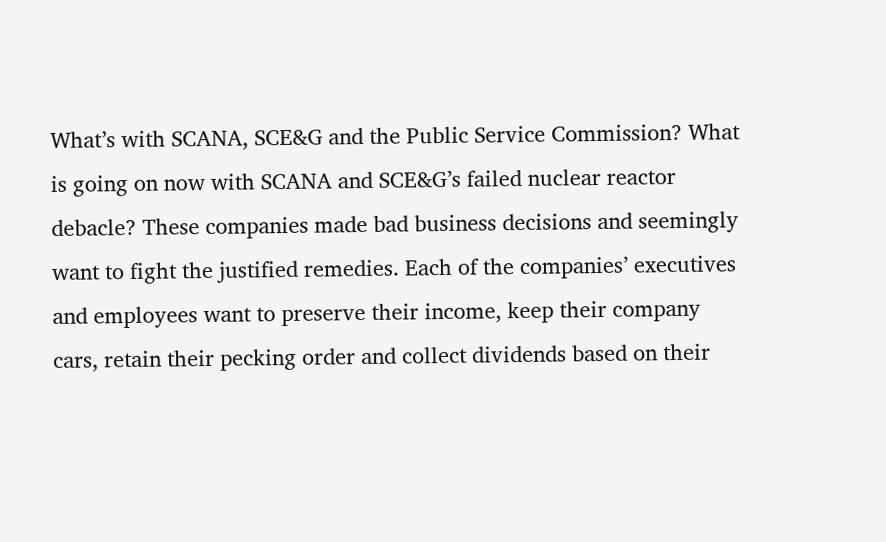What’s with SCANA, SCE&G and the Public Service Commission? What is going on now with SCANA and SCE&G’s failed nuclear reactor debacle? These companies made bad business decisions and seemingly want to fight the justified remedies. Each of the companies’ executives and employees want to preserve their income, keep their company cars, retain their pecking order and collect dividends based on their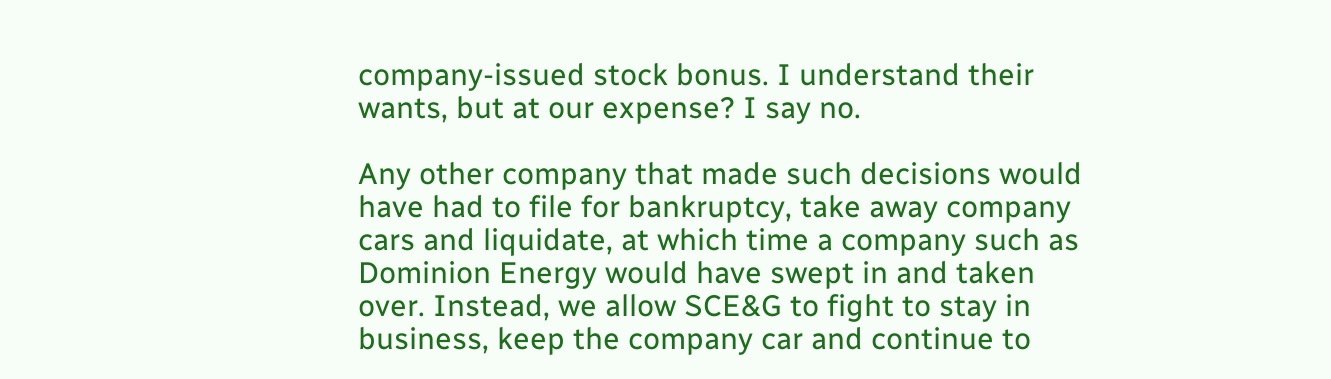company-issued stock bonus. I understand their wants, but at our expense? I say no.

Any other company that made such decisions would have had to file for bankruptcy, take away company cars and liquidate, at which time a company such as Dominion Energy would have swept in and taken over. Instead, we allow SCE&G to fight to stay in business, keep the company car and continue to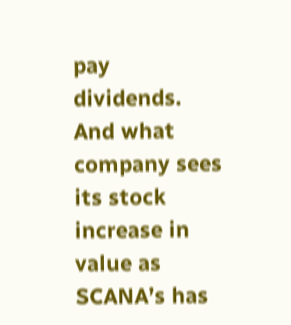pay dividends. And what company sees its stock increase in value as SCANA’s has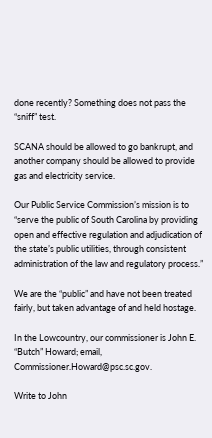done recently? Something does not pass the “sniff” test.

SCANA should be allowed to go bankrupt, and another company should be allowed to provide gas and electricity service.

Our Public Service Commission’s mission is to “serve the public of South Carolina by providing open and effective regulation and adjudication of the state’s public utilities, through consistent administration of the law and regulatory process.”

We are the “public” and have not been treated fairly, but taken advantage of and held hostage.

In the Lowcountry, our commissioner is John E. “Butch” Howard; email, Commissioner.Howard@psc.sc.gov.

Write to John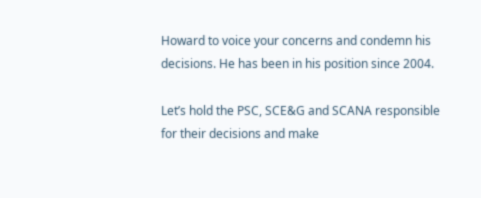Howard to voice your concerns and condemn his decisions. He has been in his position since 2004.

Let’s hold the PSC, SCE&G and SCANA responsible for their decisions and make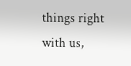things right with us,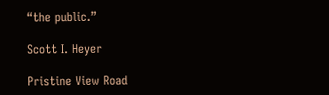“the public.”

Scott I. Heyer

Pristine View Road